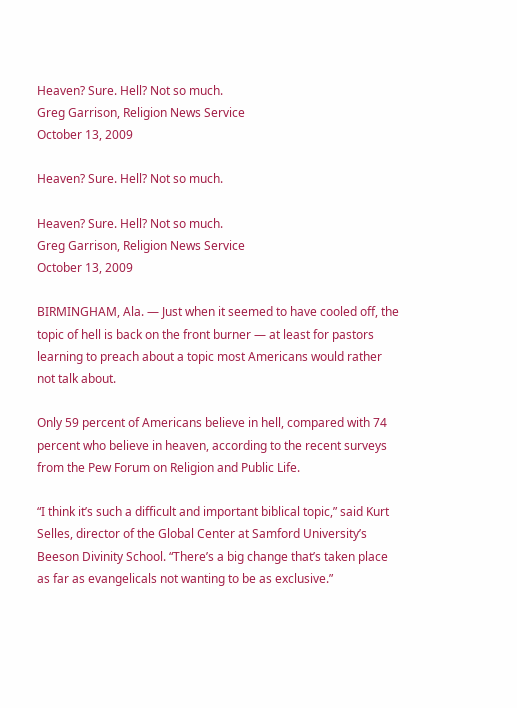Heaven? Sure. Hell? Not so much.
Greg Garrison, Religion News Service
October 13, 2009

Heaven? Sure. Hell? Not so much.

Heaven? Sure. Hell? Not so much.
Greg Garrison, Religion News Service
October 13, 2009

BIRMINGHAM, Ala. — Just when it seemed to have cooled off, the topic of hell is back on the front burner — at least for pastors learning to preach about a topic most Americans would rather not talk about.

Only 59 percent of Americans believe in hell, compared with 74 percent who believe in heaven, according to the recent surveys from the Pew Forum on Religion and Public Life.

“I think it’s such a difficult and important biblical topic,” said Kurt Selles, director of the Global Center at Samford University’s Beeson Divinity School. “There’s a big change that’s taken place as far as evangelicals not wanting to be as exclusive.”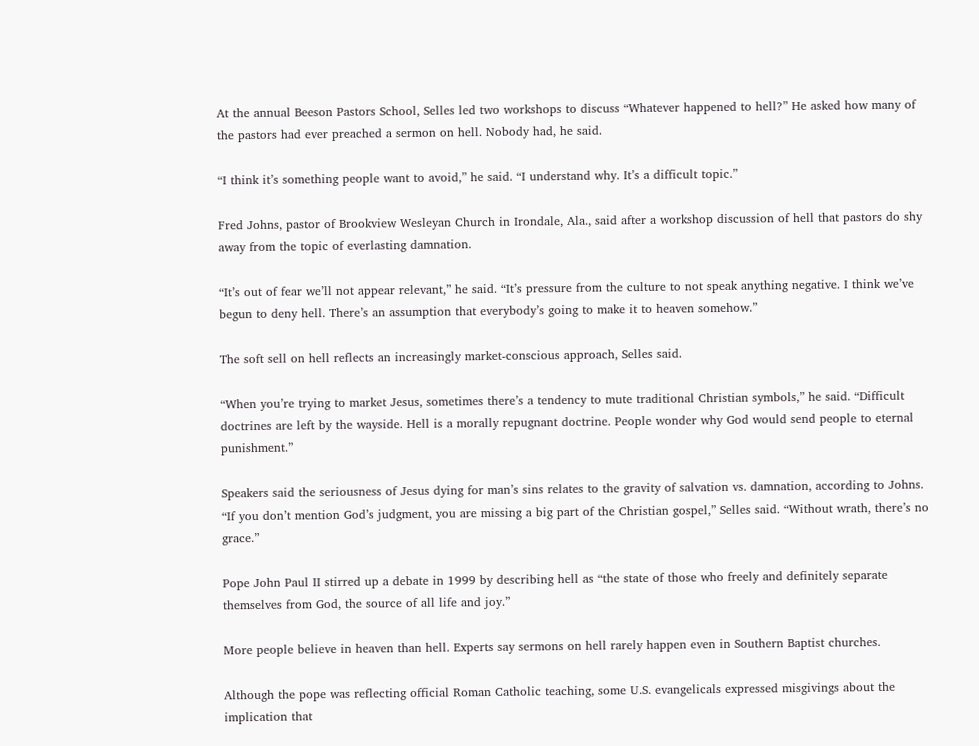At the annual Beeson Pastors School, Selles led two workshops to discuss “Whatever happened to hell?” He asked how many of the pastors had ever preached a sermon on hell. Nobody had, he said.

“I think it’s something people want to avoid,” he said. “I understand why. It’s a difficult topic.”

Fred Johns, pastor of Brookview Wesleyan Church in Irondale, Ala., said after a workshop discussion of hell that pastors do shy away from the topic of everlasting damnation.

“It’s out of fear we’ll not appear relevant,” he said. “It’s pressure from the culture to not speak anything negative. I think we’ve begun to deny hell. There’s an assumption that everybody’s going to make it to heaven somehow.”

The soft sell on hell reflects an increasingly market-conscious approach, Selles said.

“When you’re trying to market Jesus, sometimes there’s a tendency to mute traditional Christian symbols,” he said. “Difficult doctrines are left by the wayside. Hell is a morally repugnant doctrine. People wonder why God would send people to eternal punishment.”

Speakers said the seriousness of Jesus dying for man’s sins relates to the gravity of salvation vs. damnation, according to Johns. “If you don’t mention God’s judgment, you are missing a big part of the Christian gospel,” Selles said. “Without wrath, there’s no grace.”

Pope John Paul II stirred up a debate in 1999 by describing hell as “the state of those who freely and definitely separate themselves from God, the source of all life and joy.”

More people believe in heaven than hell. Experts say sermons on hell rarely happen even in Southern Baptist churches.

Although the pope was reflecting official Roman Catholic teaching, some U.S. evangelicals expressed misgivings about the implication that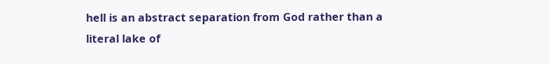hell is an abstract separation from God rather than a literal lake of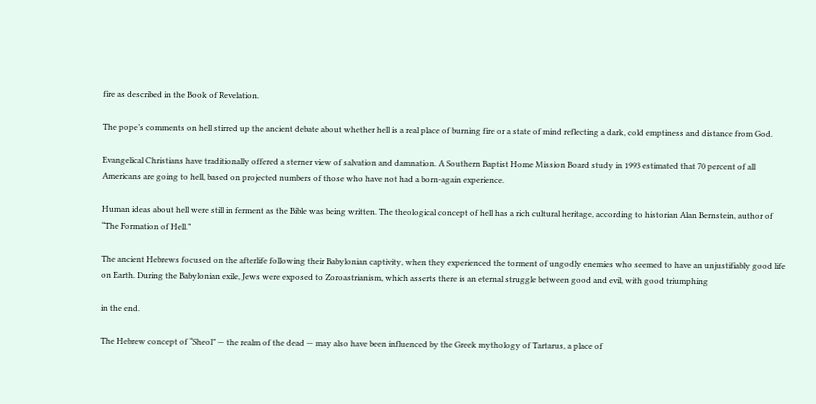fire as described in the Book of Revelation.

The pope’s comments on hell stirred up the ancient debate about whether hell is a real place of burning fire or a state of mind reflecting a dark, cold emptiness and distance from God.

Evangelical Christians have traditionally offered a sterner view of salvation and damnation. A Southern Baptist Home Mission Board study in 1993 estimated that 70 percent of all Americans are going to hell, based on projected numbers of those who have not had a born-again experience.

Human ideas about hell were still in ferment as the Bible was being written. The theological concept of hell has a rich cultural heritage, according to historian Alan Bernstein, author of “The Formation of Hell.”

The ancient Hebrews focused on the afterlife following their Babylonian captivity, when they experienced the torment of ungodly enemies who seemed to have an unjustifiably good life on Earth. During the Babylonian exile, Jews were exposed to Zoroastrianism, which asserts there is an eternal struggle between good and evil, with good triumphing

in the end.

The Hebrew concept of “Sheol” — the realm of the dead — may also have been influenced by the Greek mythology of Tartarus, a place of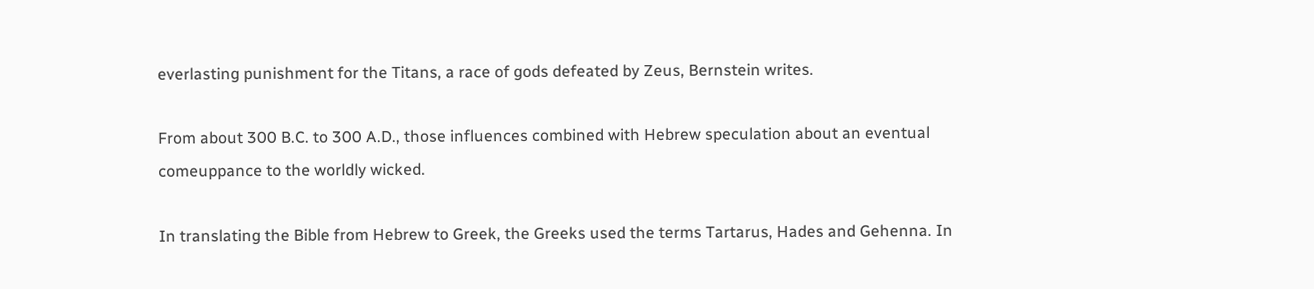everlasting punishment for the Titans, a race of gods defeated by Zeus, Bernstein writes.

From about 300 B.C. to 300 A.D., those influences combined with Hebrew speculation about an eventual comeuppance to the worldly wicked.

In translating the Bible from Hebrew to Greek, the Greeks used the terms Tartarus, Hades and Gehenna. In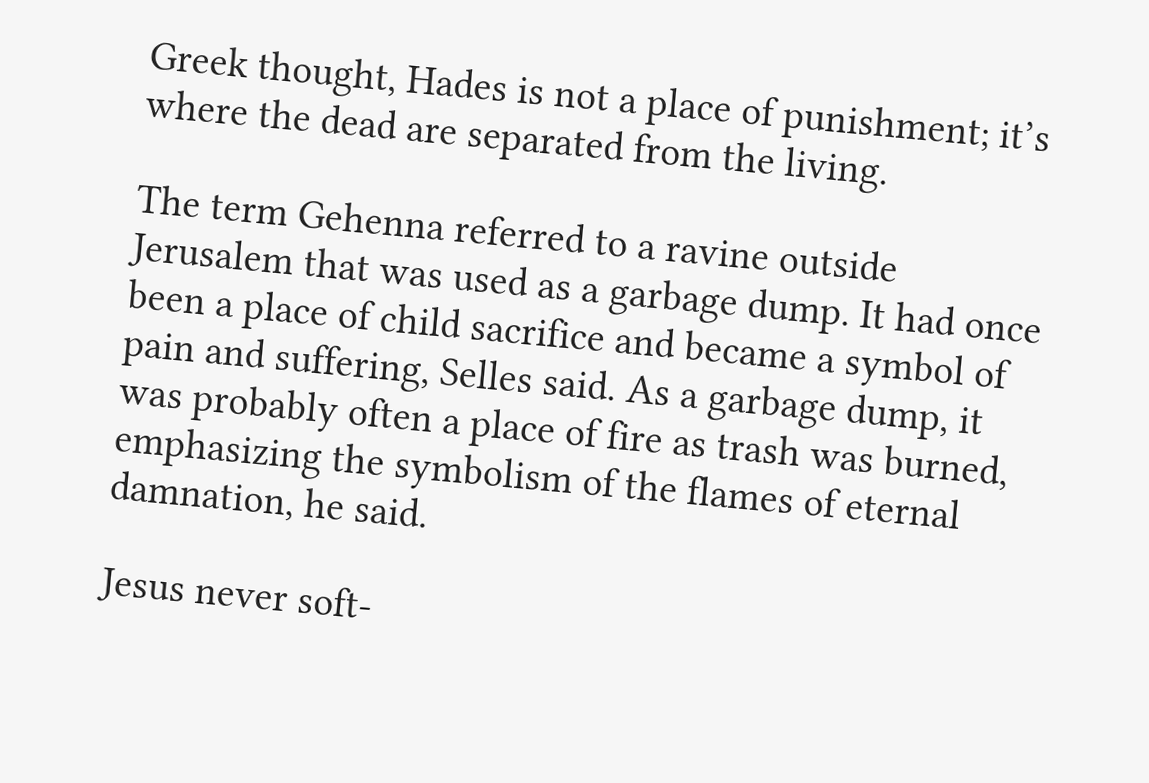Greek thought, Hades is not a place of punishment; it’s where the dead are separated from the living.

The term Gehenna referred to a ravine outside Jerusalem that was used as a garbage dump. It had once been a place of child sacrifice and became a symbol of pain and suffering, Selles said. As a garbage dump, it was probably often a place of fire as trash was burned, emphasizing the symbolism of the flames of eternal damnation, he said.

Jesus never soft-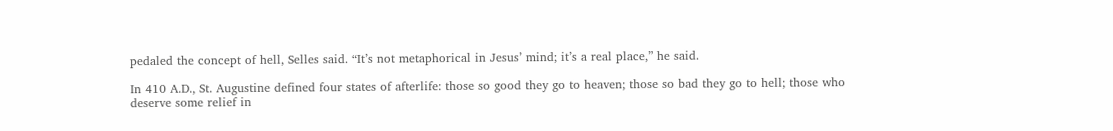pedaled the concept of hell, Selles said. “It’s not metaphorical in Jesus’ mind; it’s a real place,” he said.

In 410 A.D., St. Augustine defined four states of afterlife: those so good they go to heaven; those so bad they go to hell; those who deserve some relief in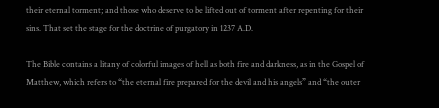their eternal torment; and those who deserve to be lifted out of torment after repenting for their sins. That set the stage for the doctrine of purgatory in 1237 A.D.

The Bible contains a litany of colorful images of hell as both fire and darkness, as in the Gospel of Matthew, which refers to “the eternal fire prepared for the devil and his angels” and “the outer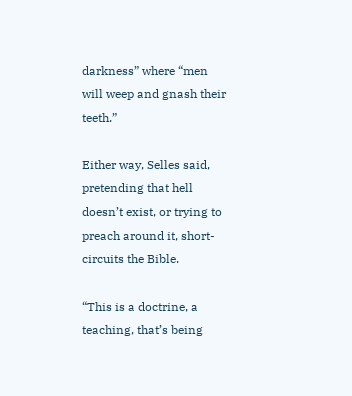darkness” where “men will weep and gnash their teeth.”

Either way, Selles said, pretending that hell doesn’t exist, or trying to preach around it, short-circuits the Bible.

“This is a doctrine, a teaching, that’s being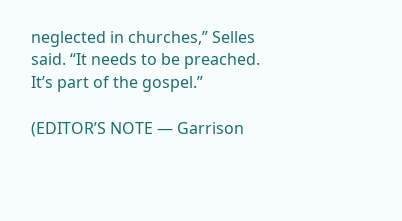neglected in churches,” Selles said. “It needs to be preached. It’s part of the gospel.”

(EDITOR’S NOTE — Garrison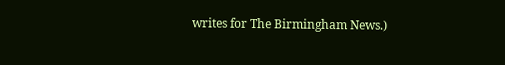writes for The Birmingham News.)